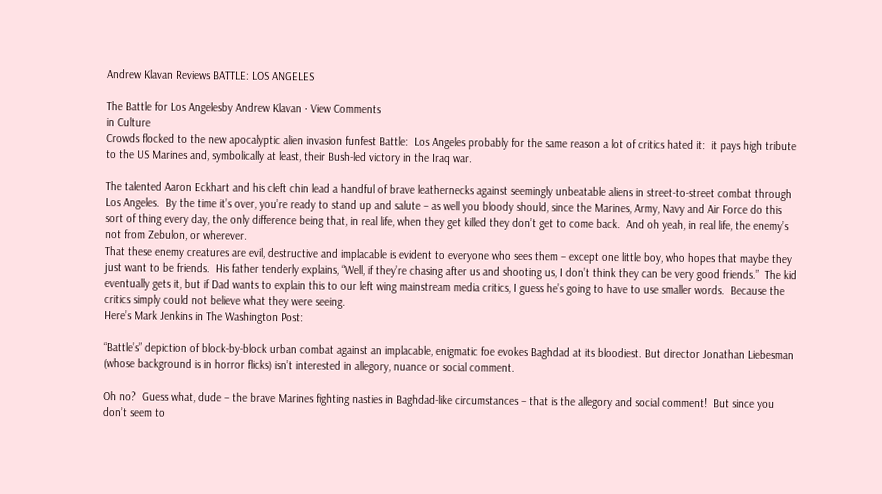Andrew Klavan Reviews BATTLE: LOS ANGELES

The Battle for Los Angelesby Andrew Klavan · View Comments
in Culture
Crowds flocked to the new apocalyptic alien invasion funfest Battle:  Los Angeles probably for the same reason a lot of critics hated it:  it pays high tribute to the US Marines and, symbolically at least, their Bush-led victory in the Iraq war.

The talented Aaron Eckhart and his cleft chin lead a handful of brave leathernecks against seemingly unbeatable aliens in street-to-street combat through Los Angeles.  By the time it’s over, you’re ready to stand up and salute – as well you bloody should, since the Marines, Army, Navy and Air Force do this sort of thing every day, the only difference being that, in real life, when they get killed they don’t get to come back.  And oh yeah, in real life, the enemy’s not from Zebulon, or wherever.
That these enemy creatures are evil, destructive and implacable is evident to everyone who sees them – except one little boy, who hopes that maybe they just want to be friends.  His father tenderly explains, “Well, if they’re chasing after us and shooting us, I don’t think they can be very good friends.”  The kid eventually gets it, but if Dad wants to explain this to our left wing mainstream media critics, I guess he’s going to have to use smaller words.  Because the critics simply could not believe what they were seeing.
Here’s Mark Jenkins in The Washington Post:

“Battle’s” depiction of block-by-block urban combat against an implacable, enigmatic foe evokes Baghdad at its bloodiest. But director Jonathan Liebesman (whose background is in horror flicks) isn’t interested in allegory, nuance or social comment.

Oh no?  Guess what, dude – the brave Marines fighting nasties in Baghdad-like circumstances – that is the allegory and social comment!  But since you don’t seem to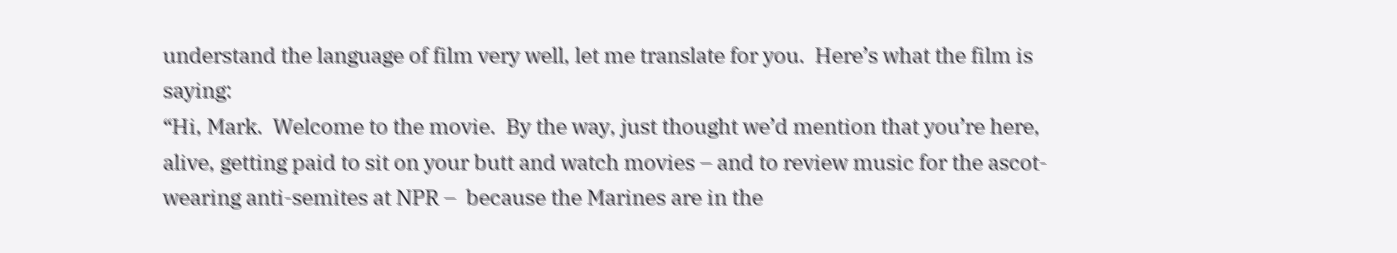understand the language of film very well, let me translate for you.  Here’s what the film is saying:
“Hi, Mark.  Welcome to the movie.  By the way, just thought we’d mention that you’re here, alive, getting paid to sit on your butt and watch movies – and to review music for the ascot-wearing anti-semites at NPR –  because the Marines are in the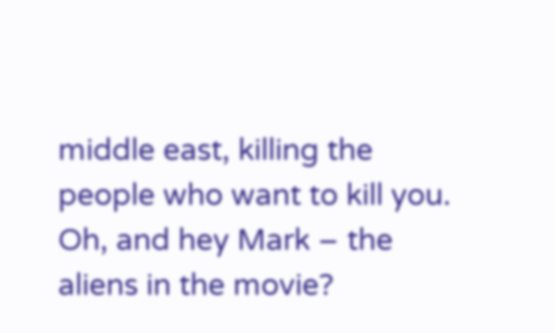middle east, killing the people who want to kill you.  Oh, and hey Mark – the aliens in the movie?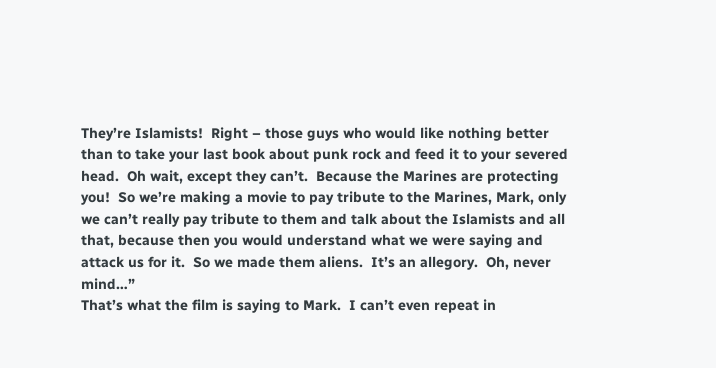They’re Islamists!  Right – those guys who would like nothing better than to take your last book about punk rock and feed it to your severed head.  Oh wait, except they can’t.  Because the Marines are protecting you!  So we’re making a movie to pay tribute to the Marines, Mark, only we can’t really pay tribute to them and talk about the Islamists and all that, because then you would understand what we were saying and attack us for it.  So we made them aliens.  It’s an allegory.  Oh, never mind…”
That’s what the film is saying to Mark.  I can’t even repeat in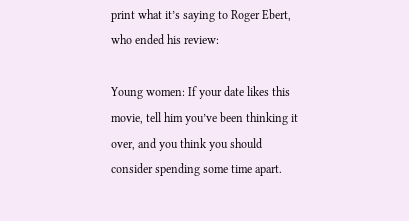print what it’s saying to Roger Ebert, who ended his review:

Young women: If your date likes this movie, tell him you’ve been thinking it over, and you think you should consider spending some time apart.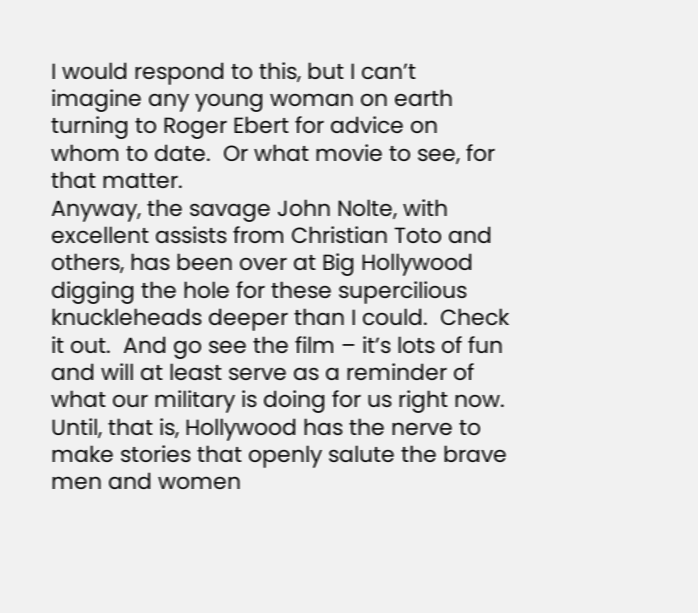I would respond to this, but I can’t imagine any young woman on earth turning to Roger Ebert for advice on whom to date.  Or what movie to see, for that matter.
Anyway, the savage John Nolte, with excellent assists from Christian Toto and others, has been over at Big Hollywood digging the hole for these supercilious knuckleheads deeper than I could.  Check it out.  And go see the film – it’s lots of fun and will at least serve as a reminder of what our military is doing for us right now.  Until, that is, Hollywood has the nerve to make stories that openly salute the brave men and women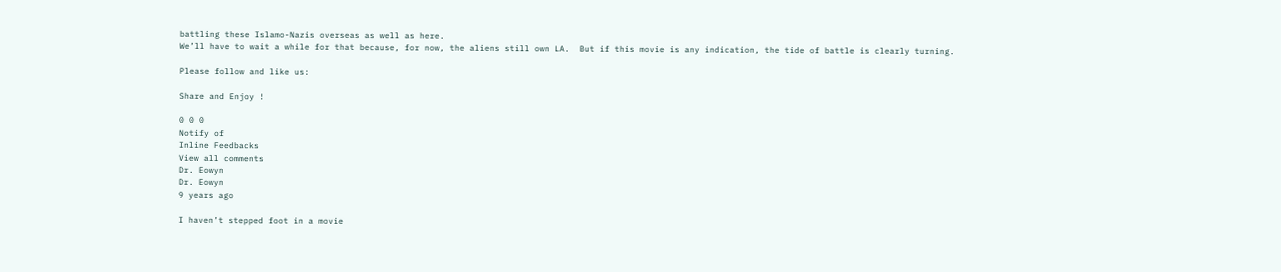battling these Islamo-Nazis overseas as well as here.
We’ll have to wait a while for that because, for now, the aliens still own LA.  But if this movie is any indication, the tide of battle is clearly turning.

Please follow and like us:

Share and Enjoy !

0 0 0
Notify of
Inline Feedbacks
View all comments
Dr. Eowyn
Dr. Eowyn
9 years ago

I haven’t stepped foot in a movie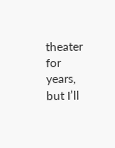theater for years, but I’ll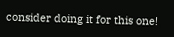consider doing it for this one!